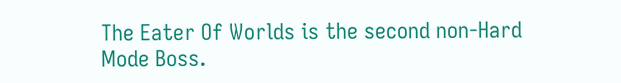The Eater Of Worlds is the second non-Hard Mode Boss.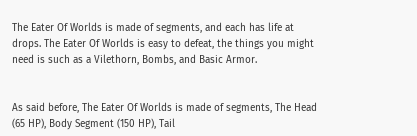The Eater Of Worlds is made of segments, and each has life at drops. The Eater Of Worlds is easy to defeat, the things you might need is such as a Vilethorn, Bombs, and Basic Armor.


As said before, The Eater Of Worlds is made of segments, The Head (65 HP), Body Segment (150 HP), Tail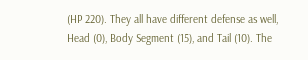(HP 220). They all have different defense as well, Head (0), Body Segment (15), and Tail (10). The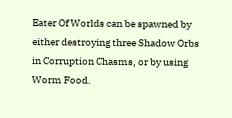Eater Of Worlds can be spawned by either destroying three Shadow Orbs in Corruption Chasms, or by using Worm Food.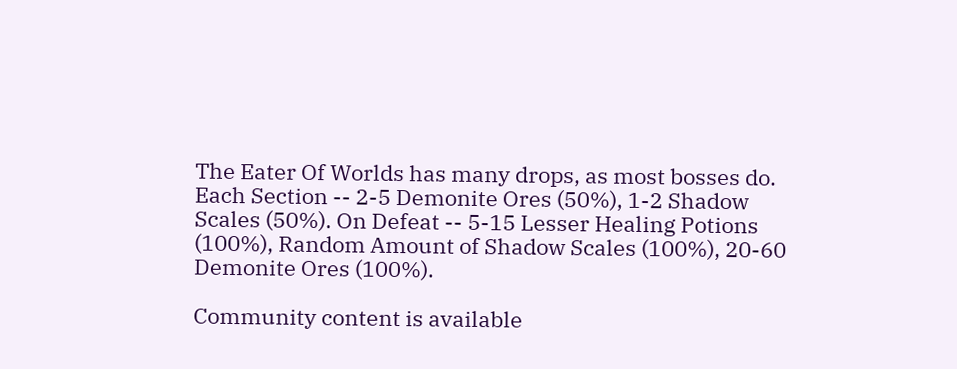The Eater Of Worlds has many drops, as most bosses do. Each Section -- 2-5 Demonite Ores (50%), 1-2 Shadow Scales (50%). On Defeat -- 5-15 Lesser Healing Potions (100%), Random Amount of Shadow Scales (100%), 20-60 Demonite Ores (100%).

Community content is available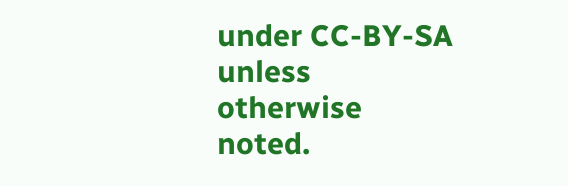under CC-BY-SA unless otherwise noted.